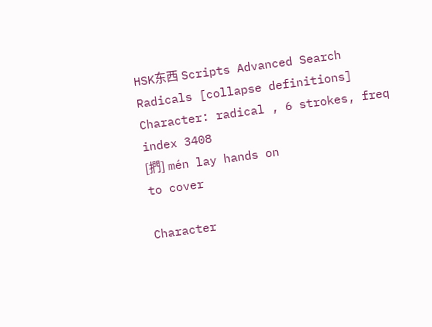HSK东西 Scripts Advanced Search Radicals [collapse definitions]
Character: radical , 6 strokes, freq index 3408
[捫] mén lay hands on
to cover

Character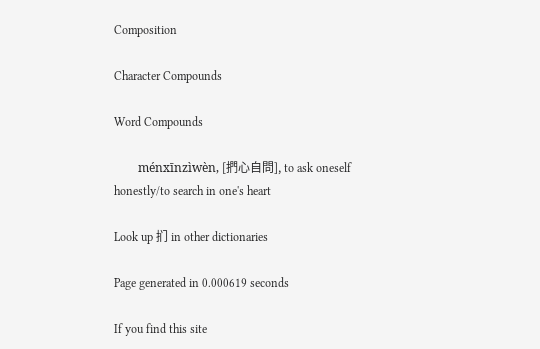Composition

Character Compounds

Word Compounds

        ménxīnzìwèn, [捫心自問], to ask oneself honestly/to search in one's heart

Look up 扪 in other dictionaries

Page generated in 0.000619 seconds

If you find this site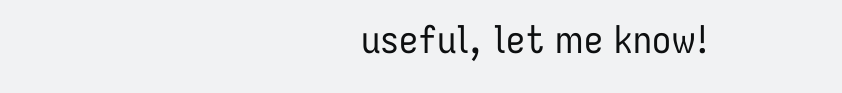useful, let me know!